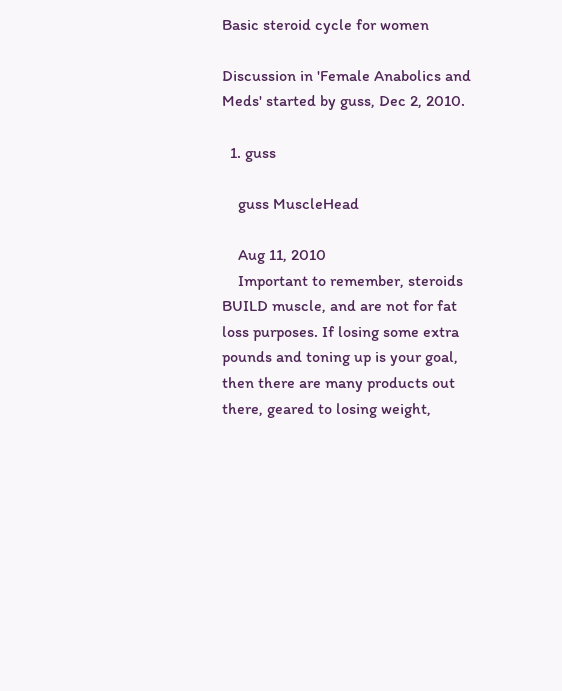Basic steroid cycle for women

Discussion in 'Female Anabolics and Meds' started by guss, Dec 2, 2010.

  1. guss

    guss MuscleHead

    Aug 11, 2010
    Important to remember, steroids BUILD muscle, and are not for fat loss purposes. If losing some extra pounds and toning up is your goal, then there are many products out there, geared to losing weight,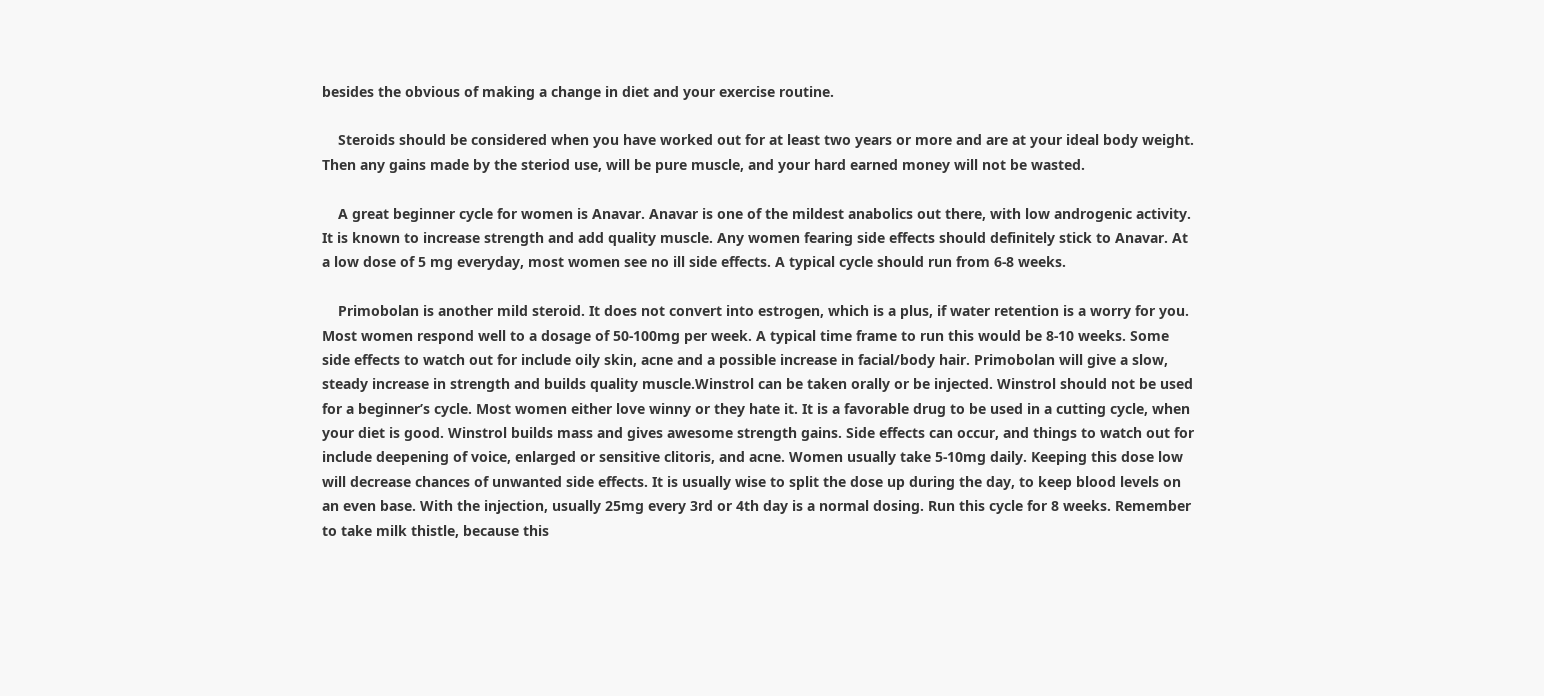besides the obvious of making a change in diet and your exercise routine.

    Steroids should be considered when you have worked out for at least two years or more and are at your ideal body weight. Then any gains made by the steriod use, will be pure muscle, and your hard earned money will not be wasted.

    A great beginner cycle for women is Anavar. Anavar is one of the mildest anabolics out there, with low androgenic activity. It is known to increase strength and add quality muscle. Any women fearing side effects should definitely stick to Anavar. At a low dose of 5 mg everyday, most women see no ill side effects. A typical cycle should run from 6-8 weeks.

    Primobolan is another mild steroid. It does not convert into estrogen, which is a plus, if water retention is a worry for you. Most women respond well to a dosage of 50-100mg per week. A typical time frame to run this would be 8-10 weeks. Some side effects to watch out for include oily skin, acne and a possible increase in facial/body hair. Primobolan will give a slow, steady increase in strength and builds quality muscle.Winstrol can be taken orally or be injected. Winstrol should not be used for a beginner’s cycle. Most women either love winny or they hate it. It is a favorable drug to be used in a cutting cycle, when your diet is good. Winstrol builds mass and gives awesome strength gains. Side effects can occur, and things to watch out for include deepening of voice, enlarged or sensitive clitoris, and acne. Women usually take 5-10mg daily. Keeping this dose low will decrease chances of unwanted side effects. It is usually wise to split the dose up during the day, to keep blood levels on an even base. With the injection, usually 25mg every 3rd or 4th day is a normal dosing. Run this cycle for 8 weeks. Remember to take milk thistle, because this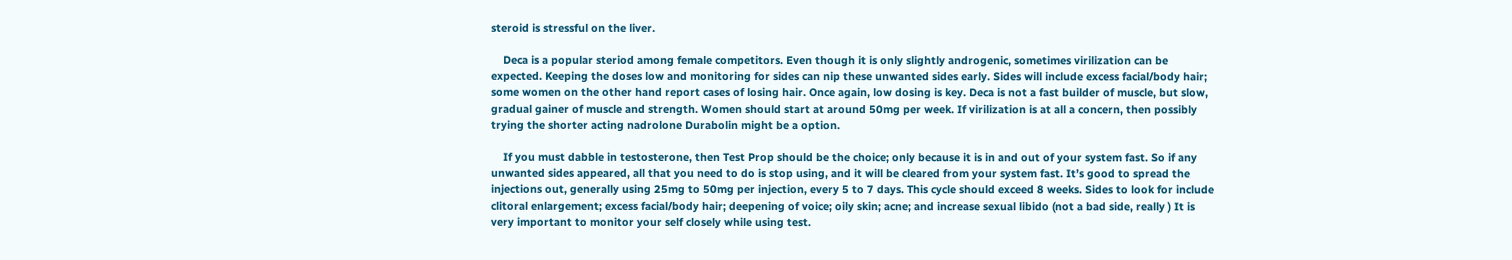steroid is stressful on the liver.

    Deca is a popular steriod among female competitors. Even though it is only slightly androgenic, sometimes virilization can be expected. Keeping the doses low and monitoring for sides can nip these unwanted sides early. Sides will include excess facial/body hair; some women on the other hand report cases of losing hair. Once again, low dosing is key. Deca is not a fast builder of muscle, but slow, gradual gainer of muscle and strength. Women should start at around 50mg per week. If virilization is at all a concern, then possibly trying the shorter acting nadrolone Durabolin might be a option.

    If you must dabble in testosterone, then Test Prop should be the choice; only because it is in and out of your system fast. So if any unwanted sides appeared, all that you need to do is stop using, and it will be cleared from your system fast. It’s good to spread the injections out, generally using 25mg to 50mg per injection, every 5 to 7 days. This cycle should exceed 8 weeks. Sides to look for include clitoral enlargement; excess facial/body hair; deepening of voice; oily skin; acne; and increase sexual libido (not a bad side, really ) It is very important to monitor your self closely while using test.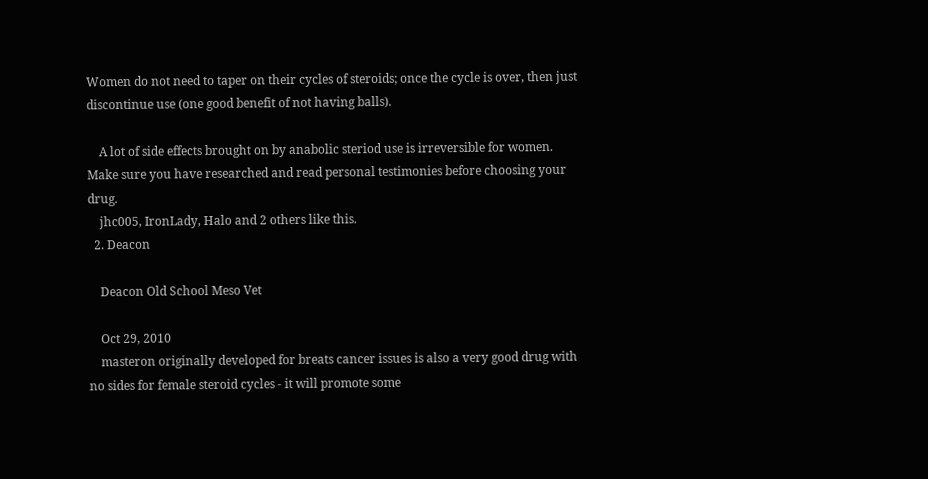Women do not need to taper on their cycles of steroids; once the cycle is over, then just discontinue use (one good benefit of not having balls).

    A lot of side effects brought on by anabolic steriod use is irreversible for women. Make sure you have researched and read personal testimonies before choosing your drug.
    jhc005, IronLady, Halo and 2 others like this.
  2. Deacon

    Deacon Old School Meso Vet

    Oct 29, 2010
    masteron originally developed for breats cancer issues is also a very good drug with no sides for female steroid cycles - it will promote some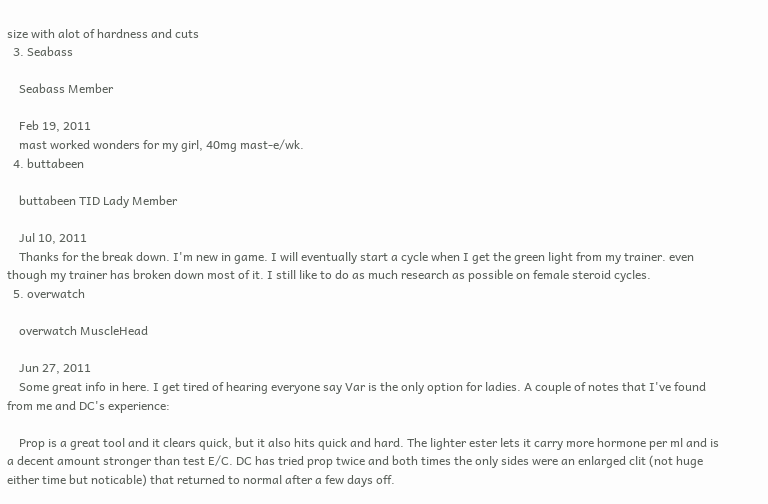size with alot of hardness and cuts
  3. Seabass

    Seabass Member

    Feb 19, 2011
    mast worked wonders for my girl, 40mg mast-e/wk.
  4. buttabeen

    buttabeen TID Lady Member

    Jul 10, 2011
    Thanks for the break down. I'm new in game. I will eventually start a cycle when I get the green light from my trainer. even though my trainer has broken down most of it. I still like to do as much research as possible on female steroid cycles.
  5. overwatch

    overwatch MuscleHead

    Jun 27, 2011
    Some great info in here. I get tired of hearing everyone say Var is the only option for ladies. A couple of notes that I've found from me and DC's experience:

    Prop is a great tool and it clears quick, but it also hits quick and hard. The lighter ester lets it carry more hormone per ml and is a decent amount stronger than test E/C. DC has tried prop twice and both times the only sides were an enlarged clit (not huge either time but noticable) that returned to normal after a few days off.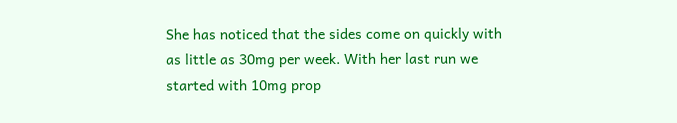She has noticed that the sides come on quickly with as little as 30mg per week. With her last run we started with 10mg prop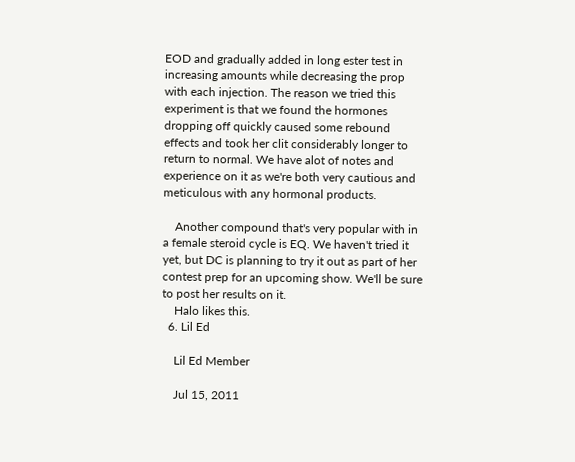EOD and gradually added in long ester test in increasing amounts while decreasing the prop with each injection. The reason we tried this experiment is that we found the hormones dropping off quickly caused some rebound effects and took her clit considerably longer to return to normal. We have alot of notes and experience on it as we're both very cautious and meticulous with any hormonal products.

    Another compound that's very popular with in a female steroid cycle is EQ. We haven't tried it yet, but DC is planning to try it out as part of her contest prep for an upcoming show. We'll be sure to post her results on it.
    Halo likes this.
  6. Lil Ed

    Lil Ed Member

    Jul 15, 2011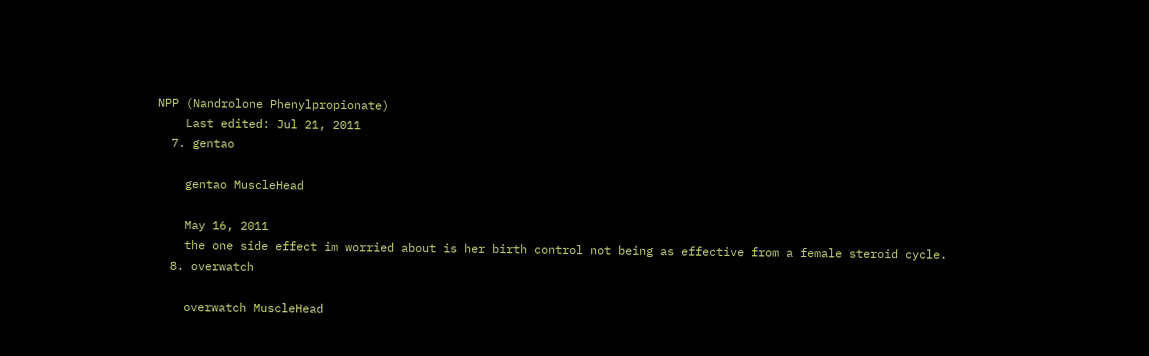NPP (Nandrolone Phenylpropionate)
    Last edited: Jul 21, 2011
  7. gentao

    gentao MuscleHead

    May 16, 2011
    the one side effect im worried about is her birth control not being as effective from a female steroid cycle.
  8. overwatch

    overwatch MuscleHead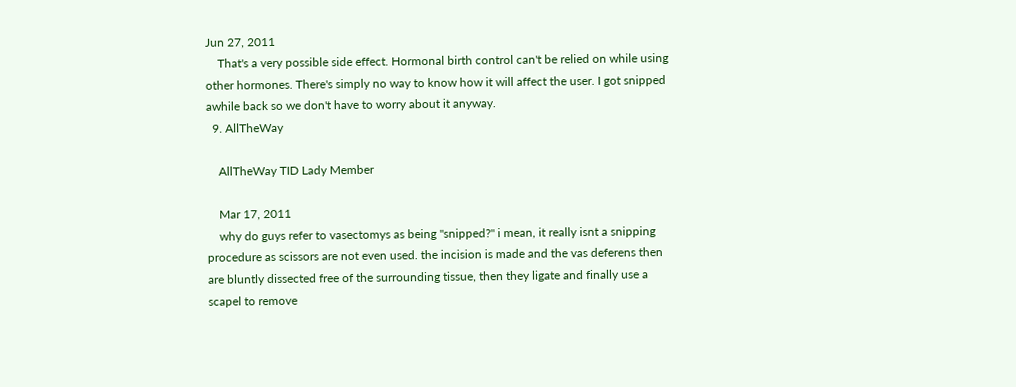Jun 27, 2011
    That's a very possible side effect. Hormonal birth control can't be relied on while using other hormones. There's simply no way to know how it will affect the user. I got snipped awhile back so we don't have to worry about it anyway.
  9. AllTheWay

    AllTheWay TID Lady Member

    Mar 17, 2011
    why do guys refer to vasectomys as being "snipped?" i mean, it really isnt a snipping procedure as scissors are not even used. the incision is made and the vas deferens then are bluntly dissected free of the surrounding tissue, then they ligate and finally use a scapel to remove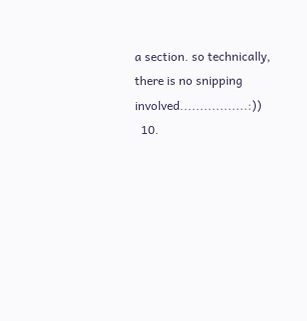a section. so technically, there is no snipping involved.................:))
  10.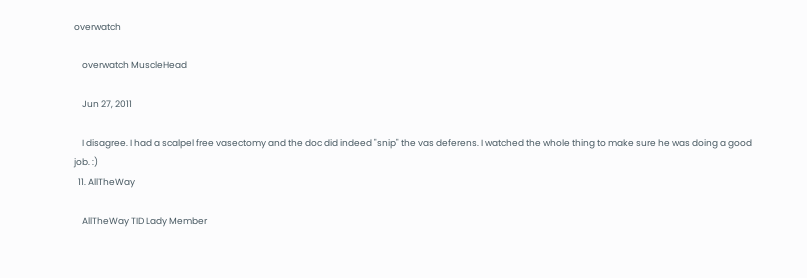overwatch

    overwatch MuscleHead

    Jun 27, 2011

    I disagree. I had a scalpel free vasectomy and the doc did indeed "snip" the vas deferens. I watched the whole thing to make sure he was doing a good job. :)
  11. AllTheWay

    AllTheWay TID Lady Member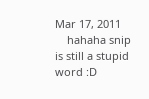Mar 17, 2011
    hahaha snip is still a stupid word :D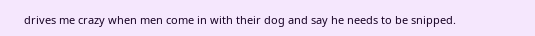drives me crazy when men come in with their dog and say he needs to be snipped.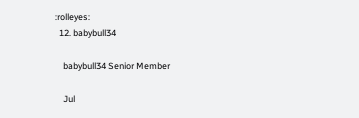:rolleyes:
  12. babybull34

    babybull34 Senior Member

    Jul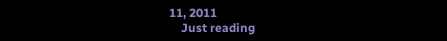11, 2011
    Just reading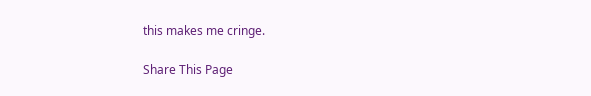this makes me cringe.

Share This Page